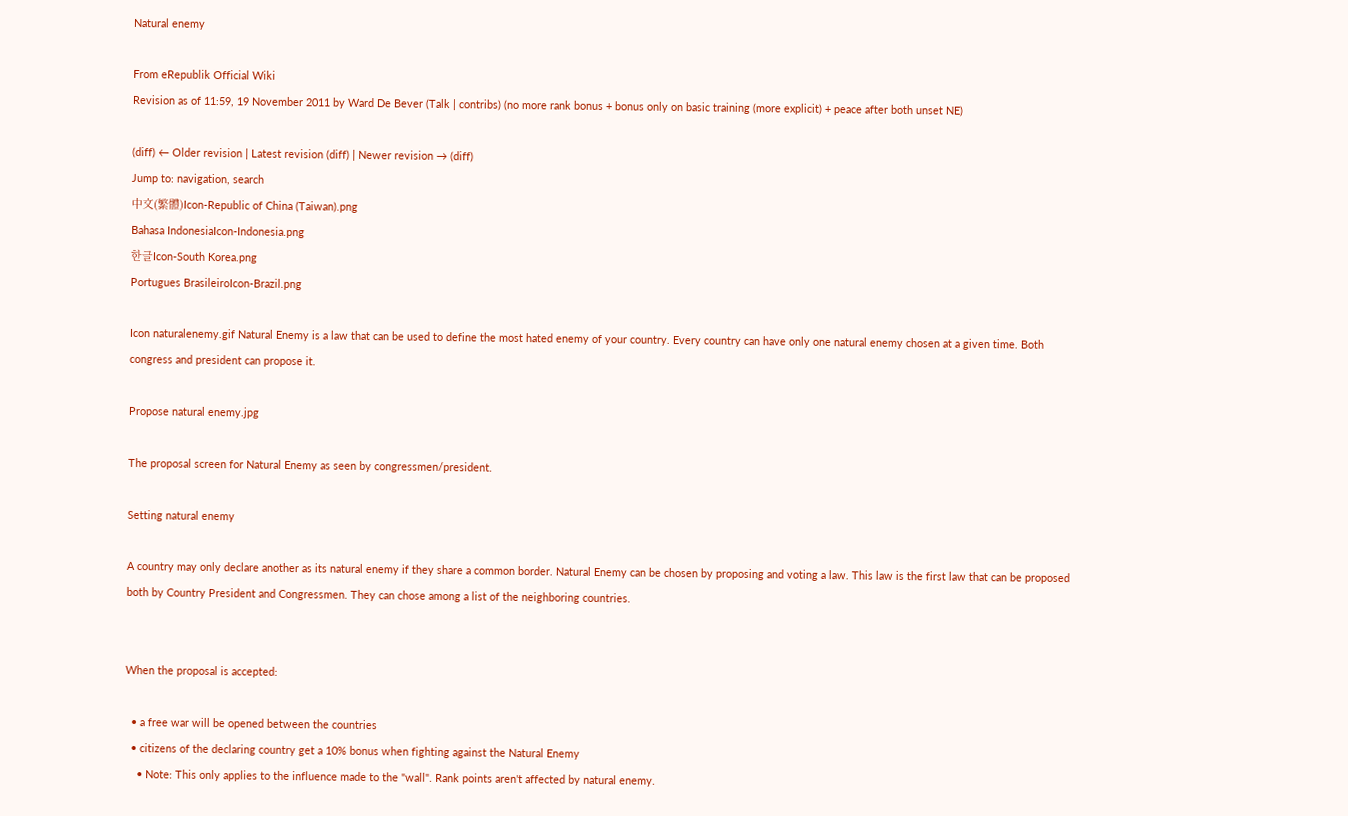Natural enemy

From eRepublik Official Wiki
Revision as of 11:59, 19 November 2011 by Ward De Bever (Talk | contribs) (no more rank bonus + bonus only on basic training (more explicit) + peace after both unset NE)

(diff) ← Older revision | Latest revision (diff) | Newer revision → (diff)
Jump to: navigation, search
中文(繁體)Icon-Republic of China (Taiwan).png
Bahasa IndonesiaIcon-Indonesia.png
한글Icon-South Korea.png
Portugues BrasileiroIcon-Brazil.png

Icon naturalenemy.gif Natural Enemy is a law that can be used to define the most hated enemy of your country. Every country can have only one natural enemy chosen at a given time. Both congress and president can propose it.

Propose natural enemy.jpg

The proposal screen for Natural Enemy as seen by congressmen/president.

Setting natural enemy

A country may only declare another as its natural enemy if they share a common border. Natural Enemy can be chosen by proposing and voting a law. This law is the first law that can be proposed both by Country President and Congressmen. They can chose among a list of the neighboring countries.


When the proposal is accepted:

  • a free war will be opened between the countries
  • citizens of the declaring country get a 10% bonus when fighting against the Natural Enemy
    • Note: This only applies to the influence made to the "wall". Rank points aren't affected by natural enemy.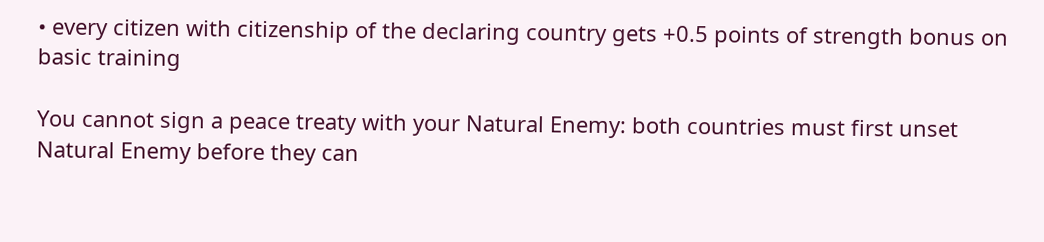• every citizen with citizenship of the declaring country gets +0.5 points of strength bonus on basic training

You cannot sign a peace treaty with your Natural Enemy: both countries must first unset Natural Enemy before they can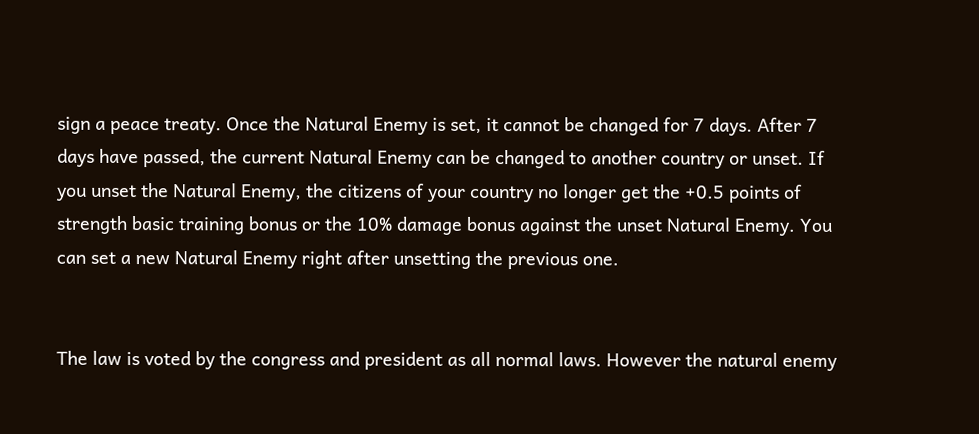sign a peace treaty. Once the Natural Enemy is set, it cannot be changed for 7 days. After 7 days have passed, the current Natural Enemy can be changed to another country or unset. If you unset the Natural Enemy, the citizens of your country no longer get the +0.5 points of strength basic training bonus or the 10% damage bonus against the unset Natural Enemy. You can set a new Natural Enemy right after unsetting the previous one.


The law is voted by the congress and president as all normal laws. However the natural enemy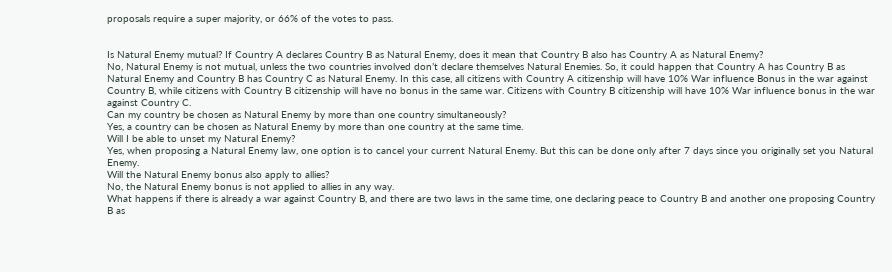proposals require a super majority, or 66% of the votes to pass.


Is Natural Enemy mutual? If Country A declares Country B as Natural Enemy, does it mean that Country B also has Country A as Natural Enemy?
No, Natural Enemy is not mutual, unless the two countries involved don’t declare themselves Natural Enemies. So, it could happen that Country A has Country B as Natural Enemy and Country B has Country C as Natural Enemy. In this case, all citizens with Country A citizenship will have 10% War influence Bonus in the war against Country B, while citizens with Country B citizenship will have no bonus in the same war. Citizens with Country B citizenship will have 10% War influence bonus in the war against Country C.
Can my country be chosen as Natural Enemy by more than one country simultaneously?
Yes, a country can be chosen as Natural Enemy by more than one country at the same time.
Will I be able to unset my Natural Enemy?
Yes, when proposing a Natural Enemy law, one option is to cancel your current Natural Enemy. But this can be done only after 7 days since you originally set you Natural Enemy.
Will the Natural Enemy bonus also apply to allies?
No, the Natural Enemy bonus is not applied to allies in any way.
What happens if there is already a war against Country B, and there are two laws in the same time, one declaring peace to Country B and another one proposing Country B as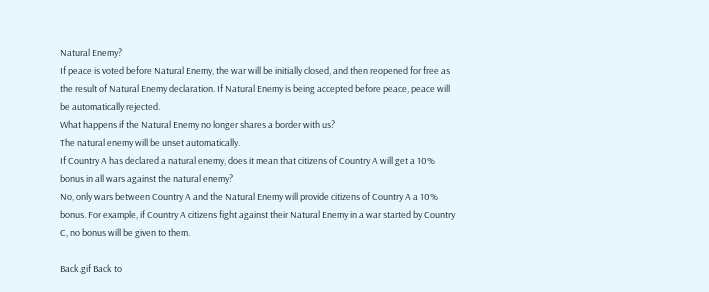Natural Enemy?
If peace is voted before Natural Enemy, the war will be initially closed, and then reopened for free as the result of Natural Enemy declaration. If Natural Enemy is being accepted before peace, peace will be automatically rejected.
What happens if the Natural Enemy no longer shares a border with us?
The natural enemy will be unset automatically.
If Country A has declared a natural enemy, does it mean that citizens of Country A will get a 10% bonus in all wars against the natural enemy?
No, only wars between Country A and the Natural Enemy will provide citizens of Country A a 10% bonus. For example, if Country A citizens fight against their Natural Enemy in a war started by Country C, no bonus will be given to them.

Back.gif Back to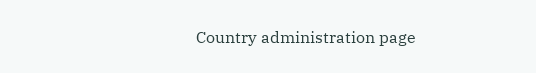Country administration page